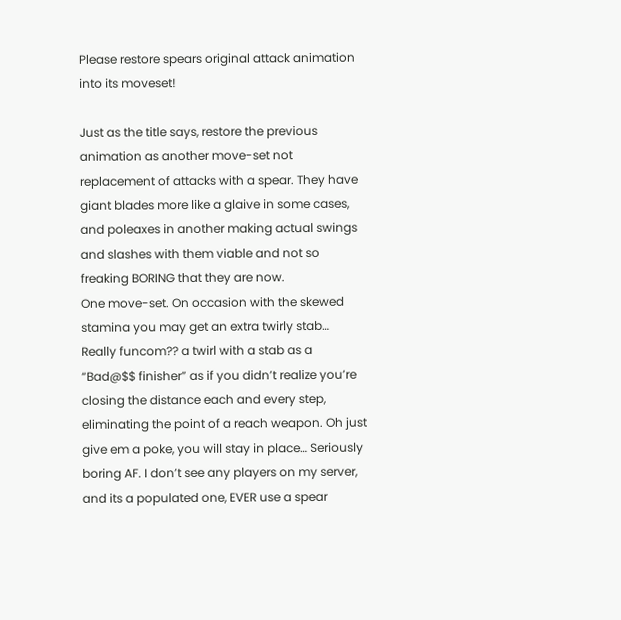Please restore spears original attack animation into its moveset!

Just as the title says, restore the previous animation as another move-set not replacement of attacks with a spear. They have giant blades more like a glaive in some cases, and poleaxes in another making actual swings and slashes with them viable and not so freaking BORING that they are now.
One move-set. On occasion with the skewed stamina you may get an extra twirly stab… Really funcom?? a twirl with a stab as a “Bad@$$ finisher” as if you didn’t realize you’re closing the distance each and every step, eliminating the point of a reach weapon. Oh just give em a poke, you will stay in place… Seriously boring AF. I don’t see any players on my server, and its a populated one, EVER use a spear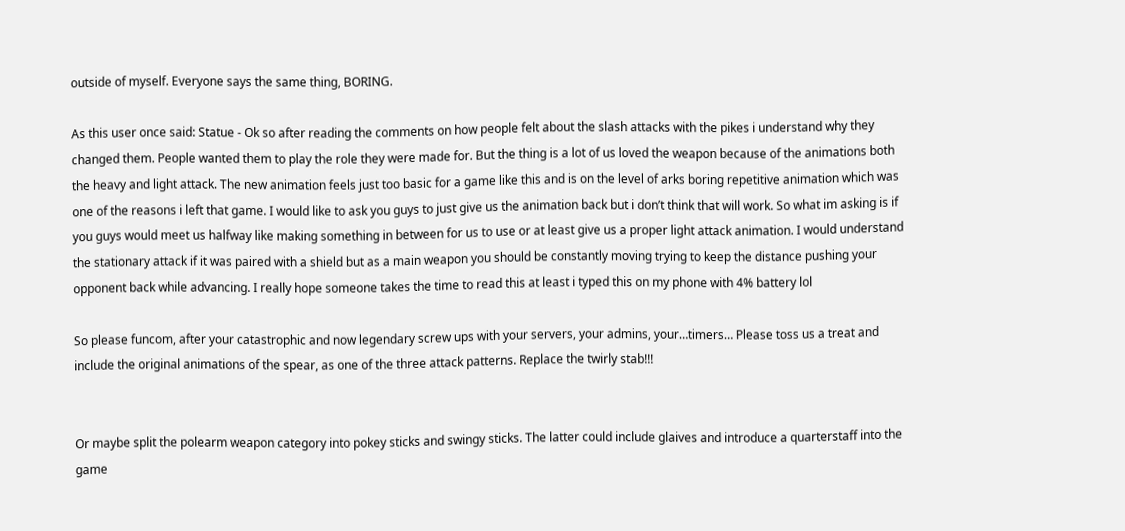outside of myself. Everyone says the same thing, BORING.

As this user once said: Statue - Ok so after reading the comments on how people felt about the slash attacks with the pikes i understand why they changed them. People wanted them to play the role they were made for. But the thing is a lot of us loved the weapon because of the animations both the heavy and light attack. The new animation feels just too basic for a game like this and is on the level of arks boring repetitive animation which was one of the reasons i left that game. I would like to ask you guys to just give us the animation back but i don’t think that will work. So what im asking is if you guys would meet us halfway like making something in between for us to use or at least give us a proper light attack animation. I would understand the stationary attack if it was paired with a shield but as a main weapon you should be constantly moving trying to keep the distance pushing your opponent back while advancing. I really hope someone takes the time to read this at least i typed this on my phone with 4% battery lol

So please funcom, after your catastrophic and now legendary screw ups with your servers, your admins, your…timers… Please toss us a treat and include the original animations of the spear, as one of the three attack patterns. Replace the twirly stab!!!


Or maybe split the polearm weapon category into pokey sticks and swingy sticks. The latter could include glaives and introduce a quarterstaff into the game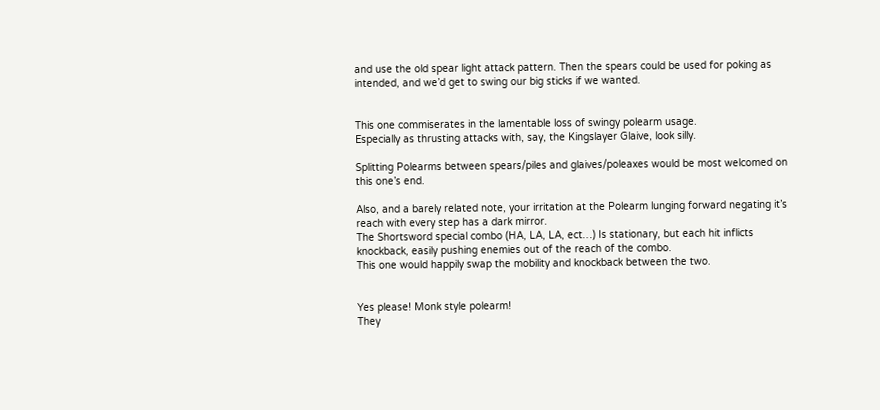and use the old spear light attack pattern. Then the spears could be used for poking as intended, and we’d get to swing our big sticks if we wanted.


This one commiserates in the lamentable loss of swingy polearm usage.
Especially as thrusting attacks with, say, the Kingslayer Glaive, look silly.

Splitting Polearms between spears/piles and glaives/poleaxes would be most welcomed on this one’s end.

Also, and a barely related note, your irritation at the Polearm lunging forward negating it’s reach with every step has a dark mirror.
The Shortsword special combo (HA, LA, LA, ect…) Is stationary, but each hit inflicts knockback, easily pushing enemies out of the reach of the combo.
This one would happily swap the mobility and knockback between the two.


Yes please! Monk style polearm!
They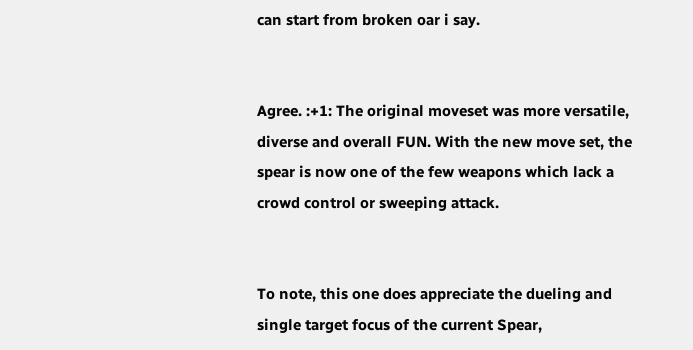can start from broken oar i say.


Agree. :+1: The original moveset was more versatile, diverse and overall FUN. With the new move set, the spear is now one of the few weapons which lack a crowd control or sweeping attack.


To note, this one does appreciate the dueling and single target focus of the current Spear,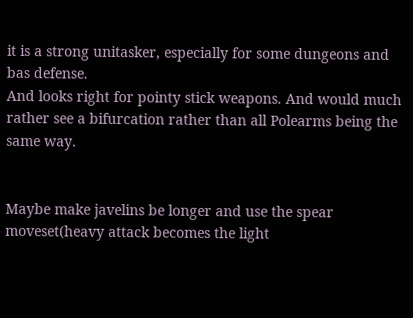it is a strong unitasker, especially for some dungeons and bas defense.
And looks right for pointy stick weapons. And would much rather see a bifurcation rather than all Polearms being the same way.


Maybe make javelins be longer and use the spear moveset(heavy attack becomes the light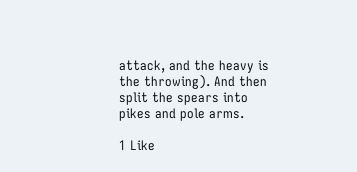attack, and the heavy is the throwing). And then split the spears into pikes and pole arms.

1 Like